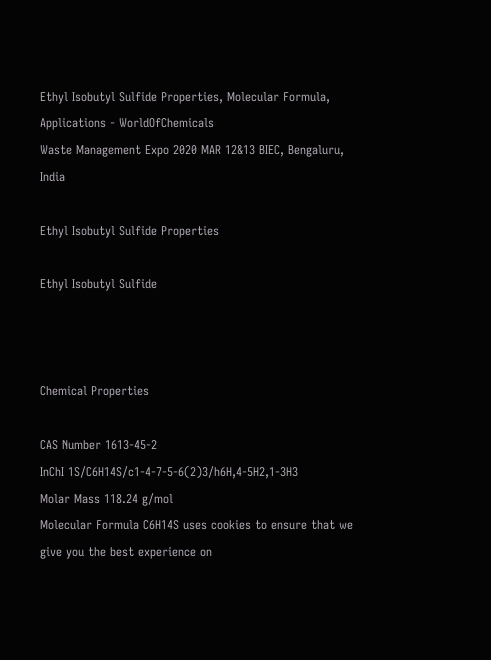Ethyl Isobutyl Sulfide Properties, Molecular Formula, Applications - WorldOfChemicals
Waste Management Expo 2020 MAR 12&13 BIEC, Bengaluru, India

Ethyl Isobutyl Sulfide Properties

Ethyl Isobutyl Sulfide



Chemical Properties

CAS Number 1613-45-2
InChI 1S/C6H14S/c1-4-7-5-6(2)3/h6H,4-5H2,1-3H3
Molar Mass 118.24 g/mol
Molecular Formula C6H14S uses cookies to ensure that we give you the best experience on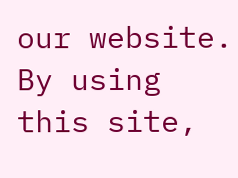our website. By using this site,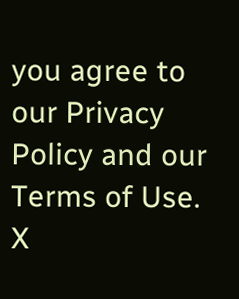you agree to our Privacy Policy and our Terms of Use. X